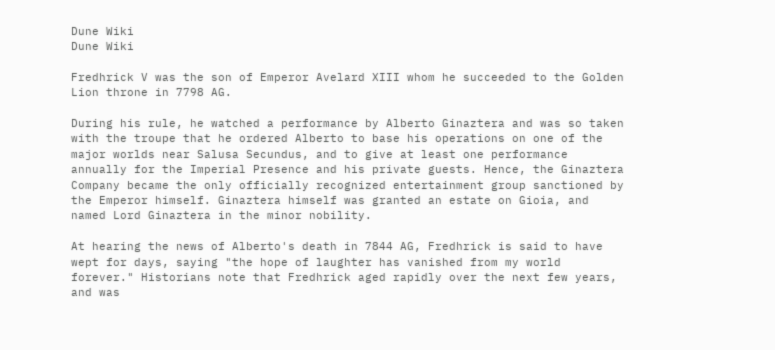Dune Wiki
Dune Wiki

Fredhrick V was the son of Emperor Avelard XIII whom he succeeded to the Golden Lion throne in 7798 AG.

During his rule, he watched a performance by Alberto Ginaztera and was so taken with the troupe that he ordered Alberto to base his operations on one of the major worlds near Salusa Secundus, and to give at least one performance annually for the Imperial Presence and his private guests. Hence, the Ginaztera Company became the only officially recognized entertainment group sanctioned by the Emperor himself. Ginaztera himself was granted an estate on Gioia, and named Lord Ginaztera in the minor nobility.

At hearing the news of Alberto's death in 7844 AG, Fredhrick is said to have wept for days, saying "the hope of laughter has vanished from my world forever." Historians note that Fredhrick aged rapidly over the next few years, and was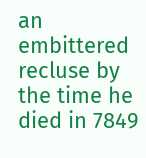an embittered recluse by the time he died in 7849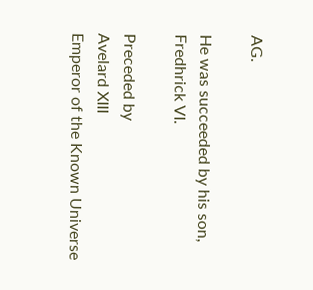AG.

He was succeeded by his son, Fredhrick VI.

Preceded by
Avelard XIII
Emperor of the Known Universe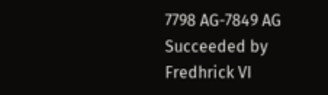7798 AG-7849 AG
Succeeded by
Fredhrick VI